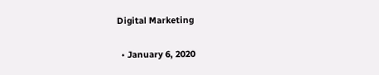Digital Marketing

  • January 6, 2020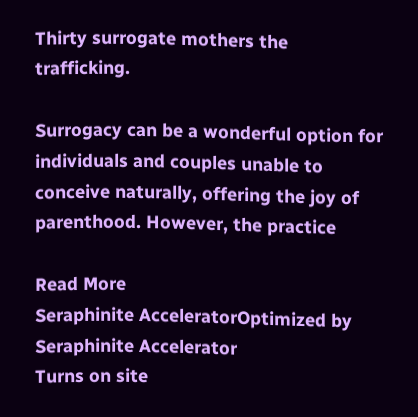Thirty surrogate mothers the trafficking.

Surrogacy can be a wonderful option for individuals and couples unable to conceive naturally, offering the joy of parenthood. However, the practice

Read More
Seraphinite AcceleratorOptimized by Seraphinite Accelerator
Turns on site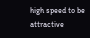high speed to be attractive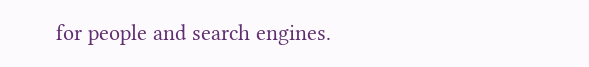for people and search engines.